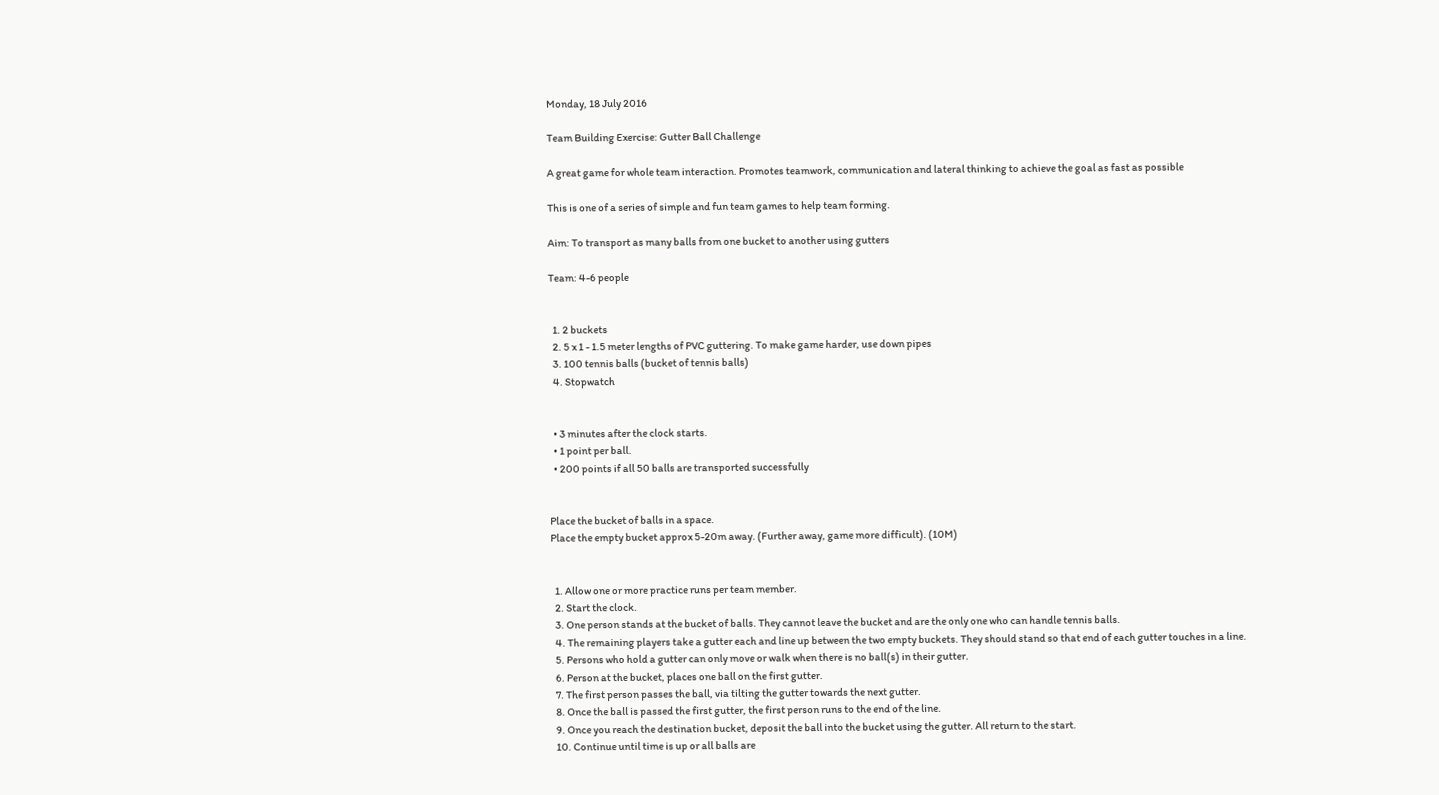Monday, 18 July 2016

Team Building Exercise: Gutter Ball Challenge

A great game for whole team interaction. Promotes teamwork, communication and lateral thinking to achieve the goal as fast as possible

This is one of a series of simple and fun team games to help team forming.

Aim: To transport as many balls from one bucket to another using gutters

Team: 4-6 people


  1. 2 buckets
  2. 5 x 1 - 1.5 meter lengths of PVC guttering. To make game harder, use down pipes
  3. 100 tennis balls (bucket of tennis balls)
  4. Stopwatch


  • 3 minutes after the clock starts.
  • 1 point per ball.
  • 200 points if all 50 balls are transported successfully


Place the bucket of balls in a space.
Place the empty bucket approx 5-20m away. (Further away, game more difficult). (10M)


  1. Allow one or more practice runs per team member.
  2. Start the clock.
  3. One person stands at the bucket of balls. They cannot leave the bucket and are the only one who can handle tennis balls.
  4. The remaining players take a gutter each and line up between the two empty buckets. They should stand so that end of each gutter touches in a line.
  5. Persons who hold a gutter can only move or walk when there is no ball(s) in their gutter.
  6. Person at the bucket, places one ball on the first gutter.
  7. The first person passes the ball, via tilting the gutter towards the next gutter.
  8. Once the ball is passed the first gutter, the first person runs to the end of the line.
  9. Once you reach the destination bucket, deposit the ball into the bucket using the gutter. All return to the start.
  10. Continue until time is up or all balls are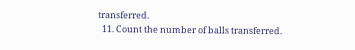transferred.
  11. Count the number of balls transferred.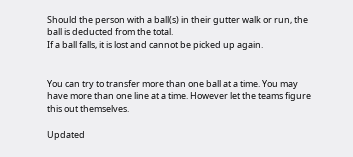Should the person with a ball(s) in their gutter walk or run, the ball is deducted from the total.
If a ball falls, it is lost and cannot be picked up again.


You can try to transfer more than one ball at a time. You may have more than one line at a time. However let the teams figure this out themselves.

Updated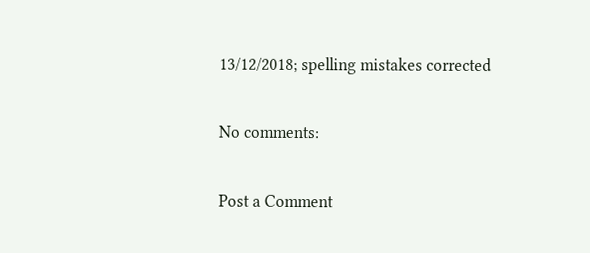13/12/2018; spelling mistakes corrected

No comments:

Post a Comment